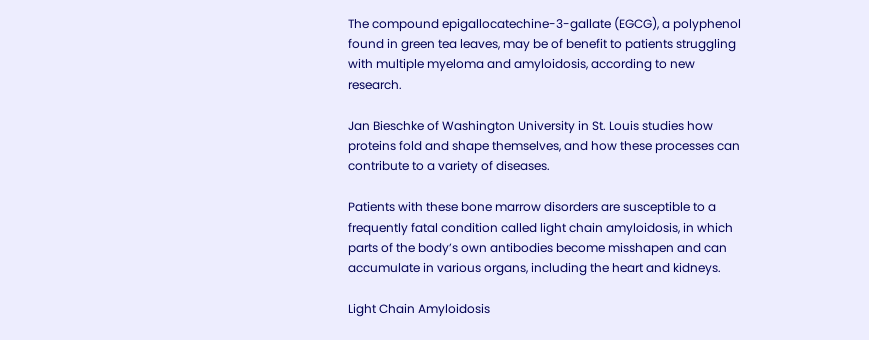The compound epigallocatechine-3-gallate (EGCG), a polyphenol found in green tea leaves, may be of benefit to patients struggling with multiple myeloma and amyloidosis, according to new research.

Jan Bieschke of Washington University in St. Louis studies how proteins fold and shape themselves, and how these processes can contribute to a variety of diseases.

Patients with these bone marrow disorders are susceptible to a frequently fatal condition called light chain amyloidosis, in which parts of the body’s own antibodies become misshapen and can accumulate in various organs, including the heart and kidneys.

Light Chain Amyloidosis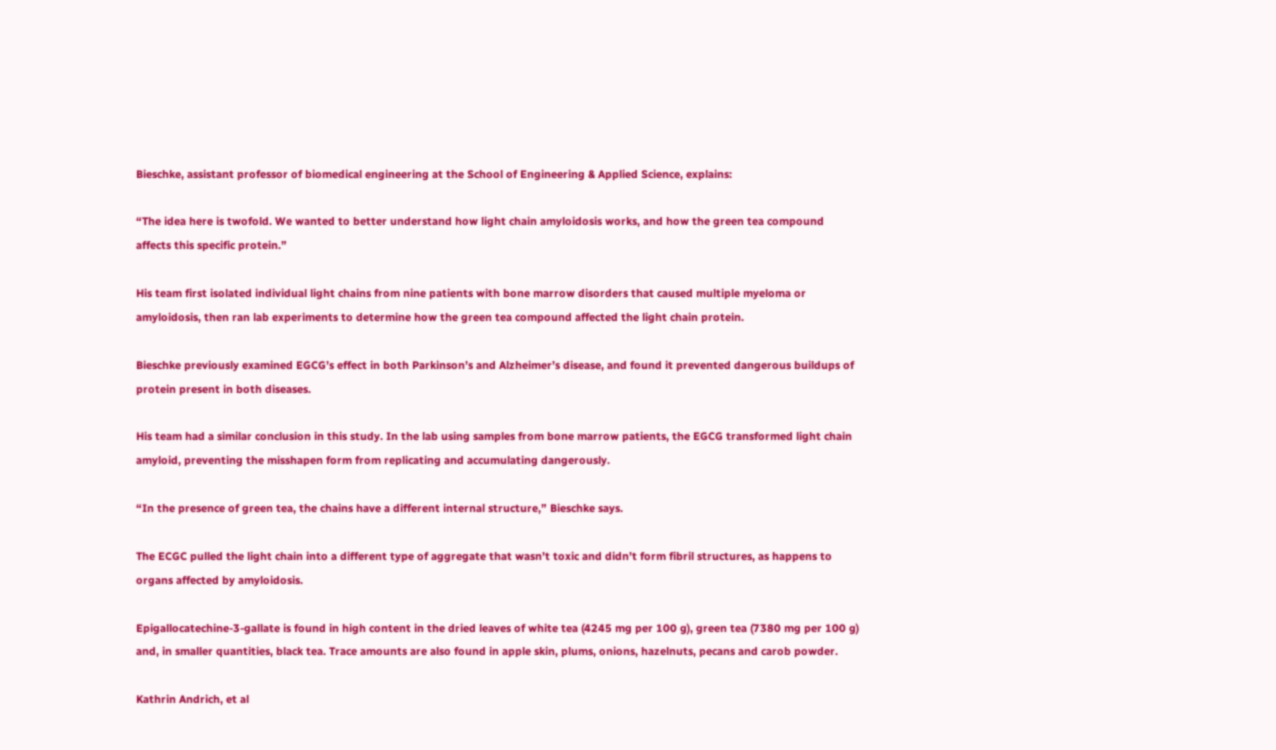Bieschke, assistant professor of biomedical engineering at the School of Engineering & Applied Science, explains:

“The idea here is twofold. We wanted to better understand how light chain amyloidosis works, and how the green tea compound affects this specific protein.”

His team first isolated individual light chains from nine patients with bone marrow disorders that caused multiple myeloma or amyloidosis, then ran lab experiments to determine how the green tea compound affected the light chain protein.

Bieschke previously examined EGCG’s effect in both Parkinson’s and Alzheimer’s disease, and found it prevented dangerous buildups of protein present in both diseases.

His team had a similar conclusion in this study. In the lab using samples from bone marrow patients, the EGCG transformed light chain amyloid, preventing the misshapen form from replicating and accumulating dangerously.

“In the presence of green tea, the chains have a different internal structure,” Bieschke says.

The ECGC pulled the light chain into a different type of aggregate that wasn’t toxic and didn’t form fibril structures, as happens to organs affected by amyloidosis.

Epigallocatechine-3-gallate is found in high content in the dried leaves of white tea (4245 mg per 100 g), green tea (7380 mg per 100 g) and, in smaller quantities, black tea. Trace amounts are also found in apple skin, plums, onions, hazelnuts, pecans and carob powder.

Kathrin Andrich, et al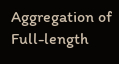Aggregation of Full-length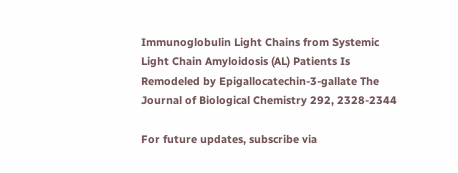Immunoglobulin Light Chains from Systemic Light Chain Amyloidosis (AL) Patients Is Remodeled by Epigallocatechin-3-gallate The Journal of Biological Chemistry 292, 2328-2344

For future updates, subscribe via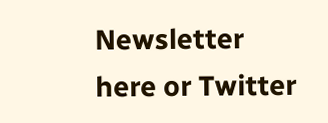Newsletter here or Twitter